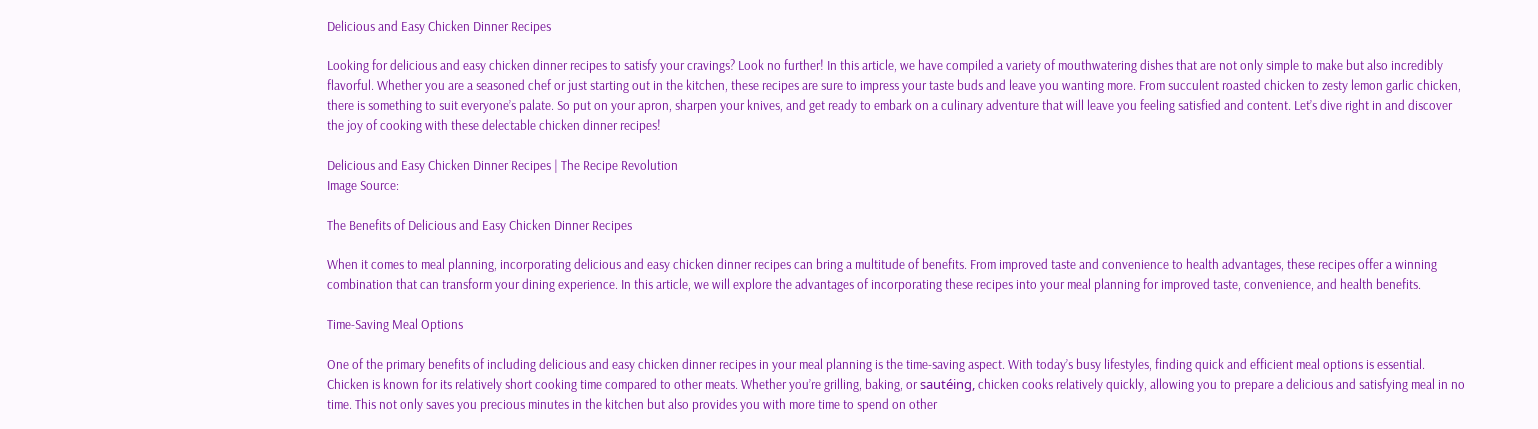Delicious and Easy Chicken Dinner Recipes

Looking for delicious and easy chicken dinner recipes to satisfy your cravings? Look no further! In this article, we have compiled a variety of mouthwatering dishes that are not only simple to make but also incredibly flavorful. Whether you are a seasoned chef or just starting out in the kitchen, these recipes are sure to impress your taste buds and leave you wanting more. From succulent roasted chicken to zesty lemon garlic chicken, there is something to suit everyone’s palate. So put on your apron, sharpen your knives, and get ready to embark on a culinary adventure that will leave you feeling satisfied and content. Let’s dive right in and discover the joy of cooking with these delectable chicken dinner recipes!

Delicious and Easy Chicken Dinner Recipes | The Recipe Revolution
Image Source:

The Benefits of Delicious and Easy Chicken Dinner Recipes

When it comes to meal planning, incorporating delicious and easy chicken dinner recipes can bring a multitude of benefits. From improved taste and convenience to health advantages, these recipes offer a winning combination that can transform your dining experience. In this article, we will explore the advantages of incorporating these recipes into your meal planning for improved taste, convenience, and health benefits.

Time-Saving Meal Options

One of the primary benefits of including delicious and easy chicken dinner recipes in your meal planning is the time-saving aspect. With today’s busy lifestyles, finding quick and efficient meal options is essential. Chicken is known for its relatively short cooking time compared to other meats. Whether you’re grilling, baking, or sautéing, chicken cooks relatively quickly, allowing you to prepare a delicious and satisfying meal in no time. This not only saves you precious minutes in the kitchen but also provides you with more time to spend on other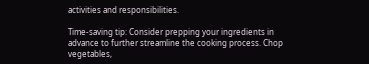activities and responsibilities.

Time-saving tip: Consider prepping your ingredients in advance to further streamline the cooking process. Chop vegetables,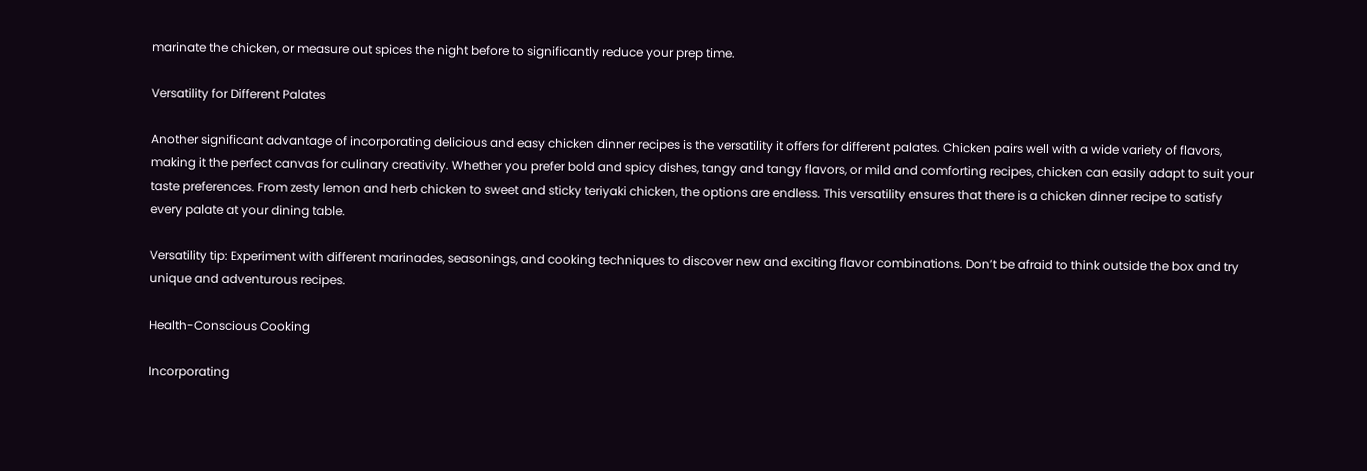marinate the chicken, or measure out spices the night before to significantly reduce your prep time.

Versatility for Different Palates

Another significant advantage of incorporating delicious and easy chicken dinner recipes is the versatility it offers for different palates. Chicken pairs well with a wide variety of flavors, making it the perfect canvas for culinary creativity. Whether you prefer bold and spicy dishes, tangy and tangy flavors, or mild and comforting recipes, chicken can easily adapt to suit your taste preferences. From zesty lemon and herb chicken to sweet and sticky teriyaki chicken, the options are endless. This versatility ensures that there is a chicken dinner recipe to satisfy every palate at your dining table.

Versatility tip: Experiment with different marinades, seasonings, and cooking techniques to discover new and exciting flavor combinations. Don’t be afraid to think outside the box and try unique and adventurous recipes.

Health-Conscious Cooking

Incorporating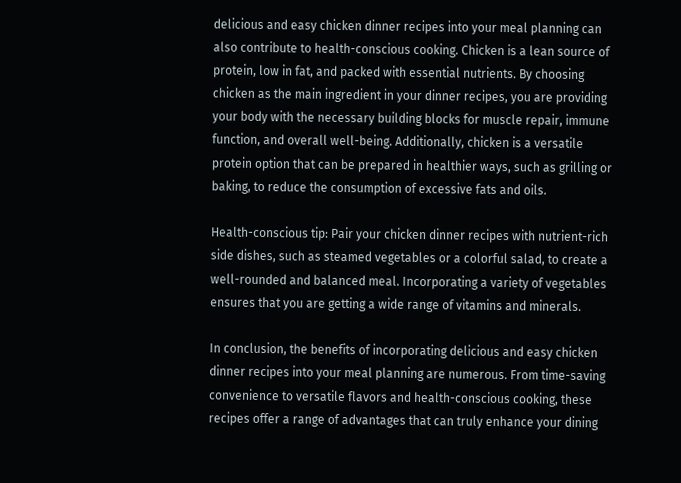delicious and easy chicken dinner recipes into your meal planning can also contribute to health-conscious cooking. Chicken is a lean source of protein, low in fat, and packed with essential nutrients. By choosing chicken as the main ingredient in your dinner recipes, you are providing your body with the necessary building blocks for muscle repair, immune function, and overall well-being. Additionally, chicken is a versatile protein option that can be prepared in healthier ways, such as grilling or baking, to reduce the consumption of excessive fats and oils.

Health-conscious tip: Pair your chicken dinner recipes with nutrient-rich side dishes, such as steamed vegetables or a colorful salad, to create a well-rounded and balanced meal. Incorporating a variety of vegetables ensures that you are getting a wide range of vitamins and minerals.

In conclusion, the benefits of incorporating delicious and easy chicken dinner recipes into your meal planning are numerous. From time-saving convenience to versatile flavors and health-conscious cooking, these recipes offer a range of advantages that can truly enhance your dining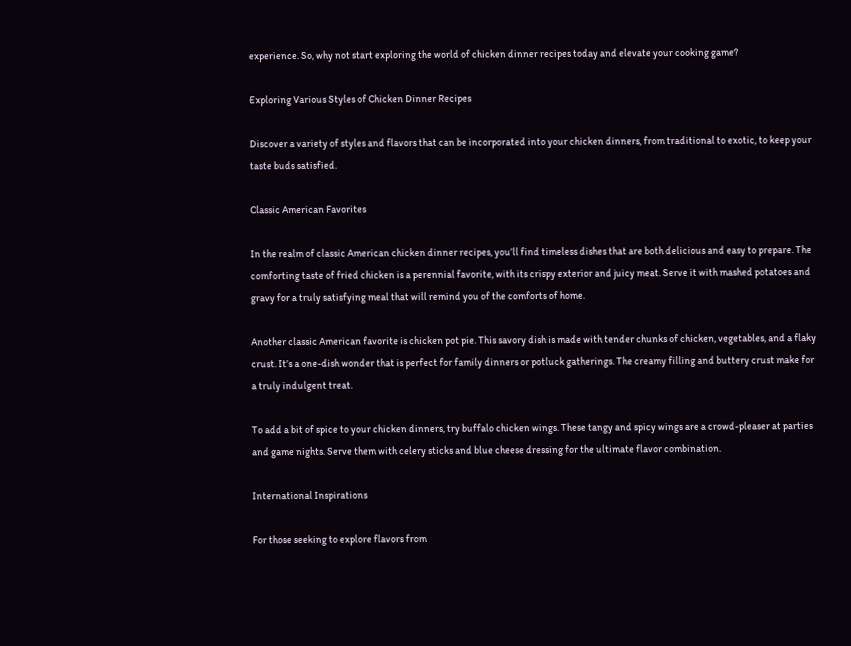experience. So, why not start exploring the world of chicken dinner recipes today and elevate your cooking game?

Exploring Various Styles of Chicken Dinner Recipes

Discover a variety of styles and flavors that can be incorporated into your chicken dinners, from traditional to exotic, to keep your taste buds satisfied.

Classic American Favorites

In the realm of classic American chicken dinner recipes, you’ll find timeless dishes that are both delicious and easy to prepare. The comforting taste of fried chicken is a perennial favorite, with its crispy exterior and juicy meat. Serve it with mashed potatoes and gravy for a truly satisfying meal that will remind you of the comforts of home.

Another classic American favorite is chicken pot pie. This savory dish is made with tender chunks of chicken, vegetables, and a flaky crust. It’s a one-dish wonder that is perfect for family dinners or potluck gatherings. The creamy filling and buttery crust make for a truly indulgent treat.

To add a bit of spice to your chicken dinners, try buffalo chicken wings. These tangy and spicy wings are a crowd-pleaser at parties and game nights. Serve them with celery sticks and blue cheese dressing for the ultimate flavor combination.

International Inspirations

For those seeking to explore flavors from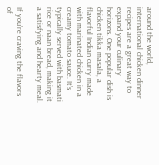around the world, international chicken dinner recipes are a great way to expand your culinary horizons. One popular dish is chicken tikka masala, a flavorful Indian curry made with marinated chicken in a creamy tomato sauce. It’s typically served with basmati rice or naan bread, making it a satisfying and hearty meal.

If you’re craving the flavors of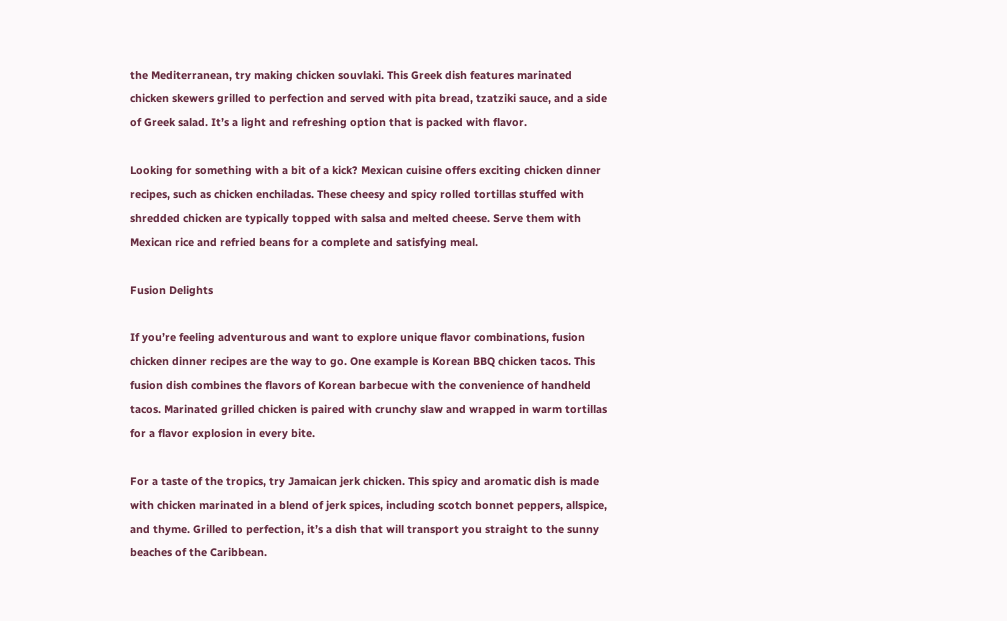the Mediterranean, try making chicken souvlaki. This Greek dish features marinated chicken skewers grilled to perfection and served with pita bread, tzatziki sauce, and a side of Greek salad. It’s a light and refreshing option that is packed with flavor.

Looking for something with a bit of a kick? Mexican cuisine offers exciting chicken dinner recipes, such as chicken enchiladas. These cheesy and spicy rolled tortillas stuffed with shredded chicken are typically topped with salsa and melted cheese. Serve them with Mexican rice and refried beans for a complete and satisfying meal.

Fusion Delights

If you’re feeling adventurous and want to explore unique flavor combinations, fusion chicken dinner recipes are the way to go. One example is Korean BBQ chicken tacos. This fusion dish combines the flavors of Korean barbecue with the convenience of handheld tacos. Marinated grilled chicken is paired with crunchy slaw and wrapped in warm tortillas for a flavor explosion in every bite.

For a taste of the tropics, try Jamaican jerk chicken. This spicy and aromatic dish is made with chicken marinated in a blend of jerk spices, including scotch bonnet peppers, allspice, and thyme. Grilled to perfection, it’s a dish that will transport you straight to the sunny beaches of the Caribbean.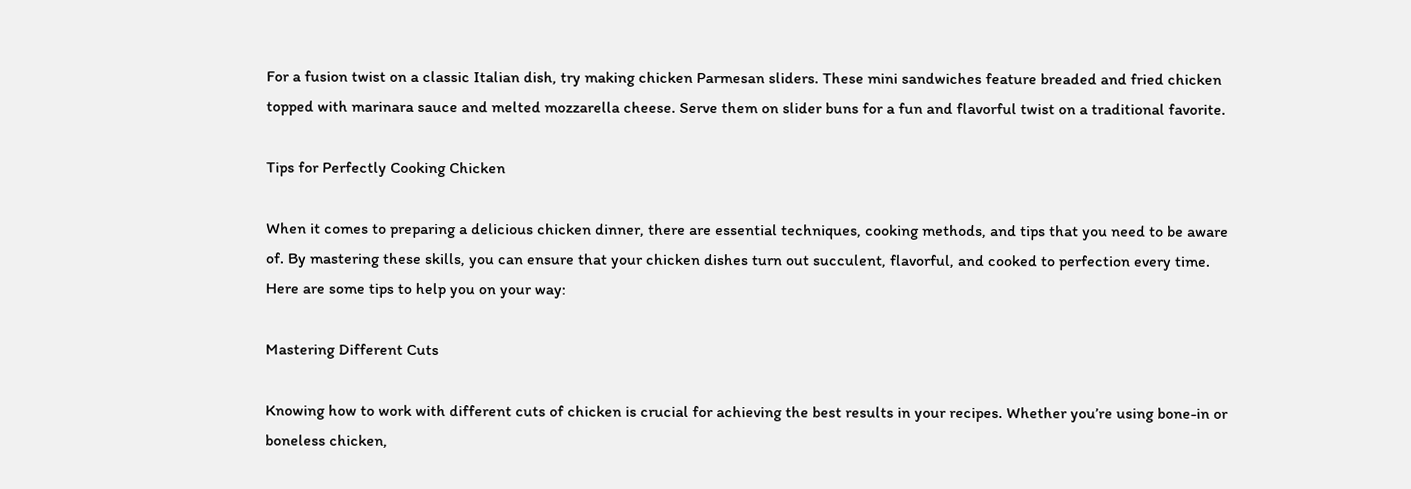For a fusion twist on a classic Italian dish, try making chicken Parmesan sliders. These mini sandwiches feature breaded and fried chicken topped with marinara sauce and melted mozzarella cheese. Serve them on slider buns for a fun and flavorful twist on a traditional favorite.

Tips for Perfectly Cooking Chicken

When it comes to preparing a delicious chicken dinner, there are essential techniques, cooking methods, and tips that you need to be aware of. By mastering these skills, you can ensure that your chicken dishes turn out succulent, flavorful, and cooked to perfection every time. Here are some tips to help you on your way:

Mastering Different Cuts

Knowing how to work with different cuts of chicken is crucial for achieving the best results in your recipes. Whether you’re using bone-in or boneless chicken,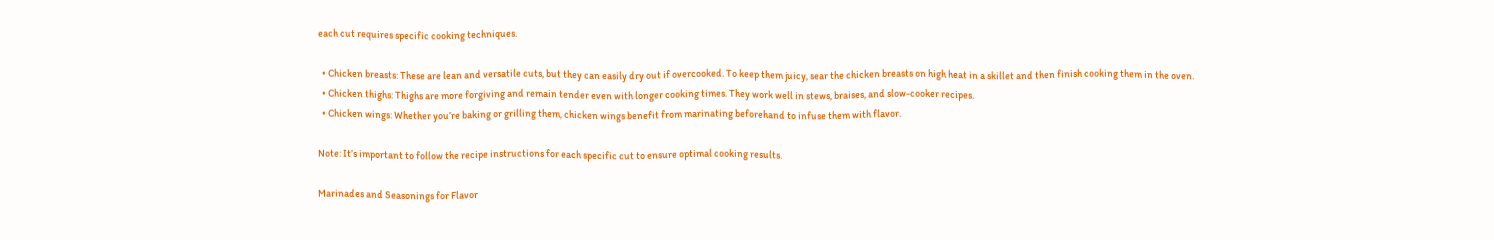each cut requires specific cooking techniques.

  • Chicken breasts: These are lean and versatile cuts, but they can easily dry out if overcooked. To keep them juicy, sear the chicken breasts on high heat in a skillet and then finish cooking them in the oven.
  • Chicken thighs: Thighs are more forgiving and remain tender even with longer cooking times. They work well in stews, braises, and slow-cooker recipes.
  • Chicken wings: Whether you’re baking or grilling them, chicken wings benefit from marinating beforehand to infuse them with flavor.

Note: It’s important to follow the recipe instructions for each specific cut to ensure optimal cooking results.

Marinades and Seasonings for Flavor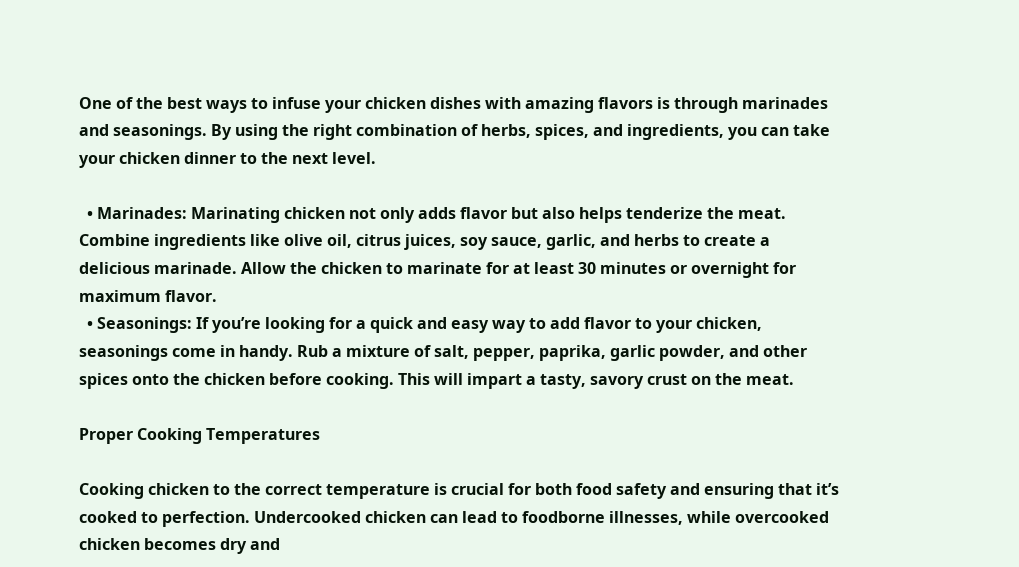One of the best ways to infuse your chicken dishes with amazing flavors is through marinades and seasonings. By using the right combination of herbs, spices, and ingredients, you can take your chicken dinner to the next level.

  • Marinades: Marinating chicken not only adds flavor but also helps tenderize the meat. Combine ingredients like olive oil, citrus juices, soy sauce, garlic, and herbs to create a delicious marinade. Allow the chicken to marinate for at least 30 minutes or overnight for maximum flavor.
  • Seasonings: If you’re looking for a quick and easy way to add flavor to your chicken, seasonings come in handy. Rub a mixture of salt, pepper, paprika, garlic powder, and other spices onto the chicken before cooking. This will impart a tasty, savory crust on the meat.

Proper Cooking Temperatures

Cooking chicken to the correct temperature is crucial for both food safety and ensuring that it’s cooked to perfection. Undercooked chicken can lead to foodborne illnesses, while overcooked chicken becomes dry and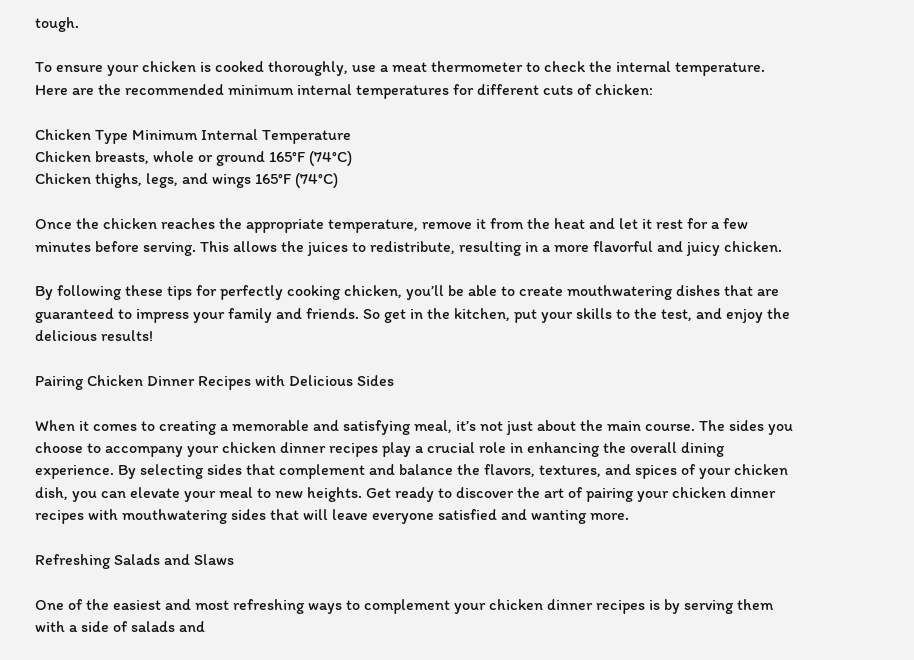tough.

To ensure your chicken is cooked thoroughly, use a meat thermometer to check the internal temperature. Here are the recommended minimum internal temperatures for different cuts of chicken:

Chicken Type Minimum Internal Temperature
Chicken breasts, whole or ground 165°F (74°C)
Chicken thighs, legs, and wings 165°F (74°C)

Once the chicken reaches the appropriate temperature, remove it from the heat and let it rest for a few minutes before serving. This allows the juices to redistribute, resulting in a more flavorful and juicy chicken.

By following these tips for perfectly cooking chicken, you’ll be able to create mouthwatering dishes that are guaranteed to impress your family and friends. So get in the kitchen, put your skills to the test, and enjoy the delicious results!

Pairing Chicken Dinner Recipes with Delicious Sides

When it comes to creating a memorable and satisfying meal, it’s not just about the main course. The sides you choose to accompany your chicken dinner recipes play a crucial role in enhancing the overall dining experience. By selecting sides that complement and balance the flavors, textures, and spices of your chicken dish, you can elevate your meal to new heights. Get ready to discover the art of pairing your chicken dinner recipes with mouthwatering sides that will leave everyone satisfied and wanting more.

Refreshing Salads and Slaws

One of the easiest and most refreshing ways to complement your chicken dinner recipes is by serving them with a side of salads and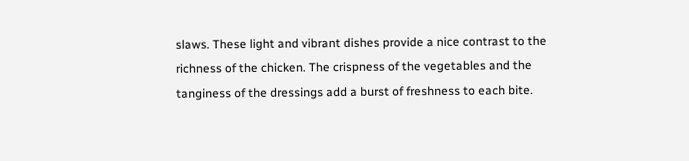slaws. These light and vibrant dishes provide a nice contrast to the richness of the chicken. The crispness of the vegetables and the tanginess of the dressings add a burst of freshness to each bite.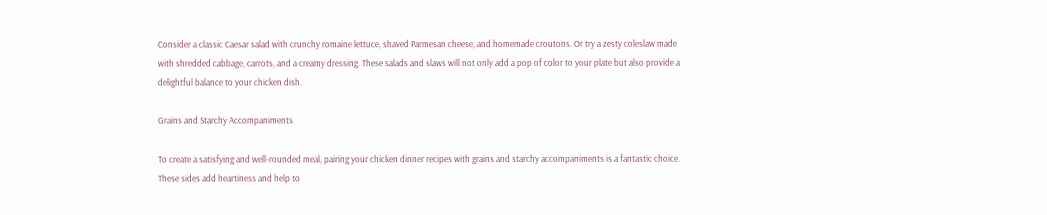Consider a classic Caesar salad with crunchy romaine lettuce, shaved Parmesan cheese, and homemade croutons. Or try a zesty coleslaw made with shredded cabbage, carrots, and a creamy dressing. These salads and slaws will not only add a pop of color to your plate but also provide a delightful balance to your chicken dish.

Grains and Starchy Accompaniments

To create a satisfying and well-rounded meal, pairing your chicken dinner recipes with grains and starchy accompaniments is a fantastic choice. These sides add heartiness and help to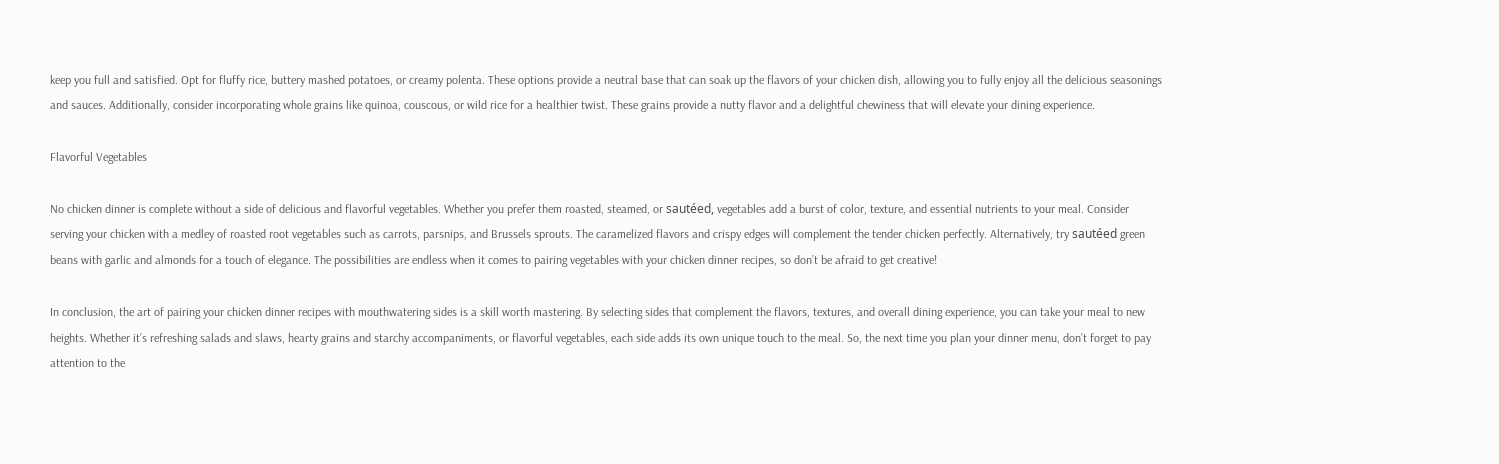keep you full and satisfied. Opt for fluffy rice, buttery mashed potatoes, or creamy polenta. These options provide a neutral base that can soak up the flavors of your chicken dish, allowing you to fully enjoy all the delicious seasonings and sauces. Additionally, consider incorporating whole grains like quinoa, couscous, or wild rice for a healthier twist. These grains provide a nutty flavor and a delightful chewiness that will elevate your dining experience.

Flavorful Vegetables

No chicken dinner is complete without a side of delicious and flavorful vegetables. Whether you prefer them roasted, steamed, or sautéed, vegetables add a burst of color, texture, and essential nutrients to your meal. Consider serving your chicken with a medley of roasted root vegetables such as carrots, parsnips, and Brussels sprouts. The caramelized flavors and crispy edges will complement the tender chicken perfectly. Alternatively, try sautéed green beans with garlic and almonds for a touch of elegance. The possibilities are endless when it comes to pairing vegetables with your chicken dinner recipes, so don’t be afraid to get creative!

In conclusion, the art of pairing your chicken dinner recipes with mouthwatering sides is a skill worth mastering. By selecting sides that complement the flavors, textures, and overall dining experience, you can take your meal to new heights. Whether it’s refreshing salads and slaws, hearty grains and starchy accompaniments, or flavorful vegetables, each side adds its own unique touch to the meal. So, the next time you plan your dinner menu, don’t forget to pay attention to the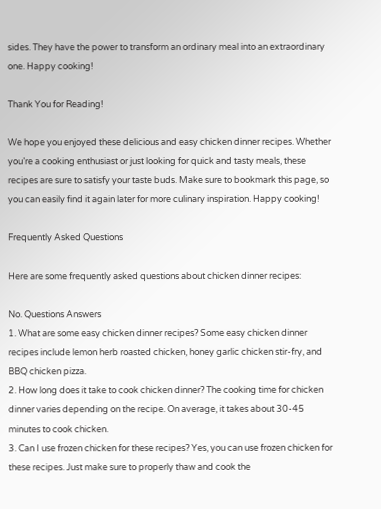sides. They have the power to transform an ordinary meal into an extraordinary one. Happy cooking!

Thank You for Reading!

We hope you enjoyed these delicious and easy chicken dinner recipes. Whether you’re a cooking enthusiast or just looking for quick and tasty meals, these recipes are sure to satisfy your taste buds. Make sure to bookmark this page, so you can easily find it again later for more culinary inspiration. Happy cooking!

Frequently Asked Questions

Here are some frequently asked questions about chicken dinner recipes:

No. Questions Answers
1. What are some easy chicken dinner recipes? Some easy chicken dinner recipes include lemon herb roasted chicken, honey garlic chicken stir-fry, and BBQ chicken pizza.
2. How long does it take to cook chicken dinner? The cooking time for chicken dinner varies depending on the recipe. On average, it takes about 30-45 minutes to cook chicken.
3. Can I use frozen chicken for these recipes? Yes, you can use frozen chicken for these recipes. Just make sure to properly thaw and cook the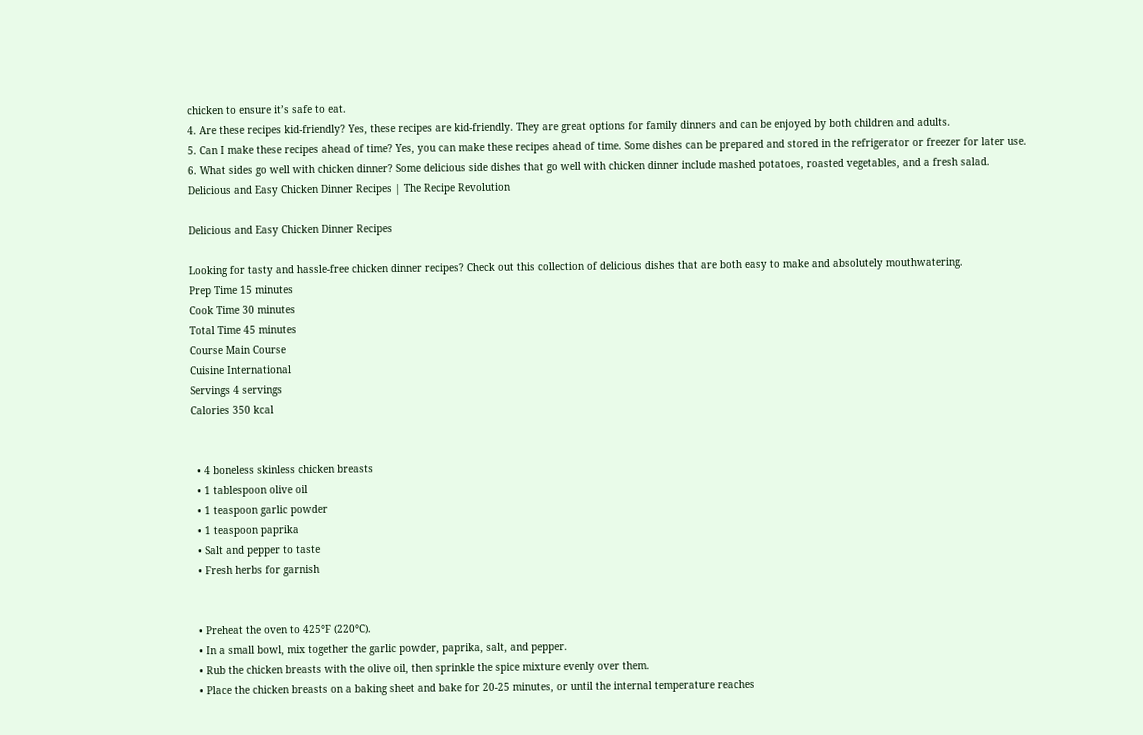chicken to ensure it’s safe to eat.
4. Are these recipes kid-friendly? Yes, these recipes are kid-friendly. They are great options for family dinners and can be enjoyed by both children and adults.
5. Can I make these recipes ahead of time? Yes, you can make these recipes ahead of time. Some dishes can be prepared and stored in the refrigerator or freezer for later use.
6. What sides go well with chicken dinner? Some delicious side dishes that go well with chicken dinner include mashed potatoes, roasted vegetables, and a fresh salad.
Delicious and Easy Chicken Dinner Recipes | The Recipe Revolution

Delicious and Easy Chicken Dinner Recipes

Looking for tasty and hassle-free chicken dinner recipes? Check out this collection of delicious dishes that are both easy to make and absolutely mouthwatering.
Prep Time 15 minutes
Cook Time 30 minutes
Total Time 45 minutes
Course Main Course
Cuisine International
Servings 4 servings
Calories 350 kcal


  • 4 boneless skinless chicken breasts
  • 1 tablespoon olive oil
  • 1 teaspoon garlic powder
  • 1 teaspoon paprika
  • Salt and pepper to taste
  • Fresh herbs for garnish


  • Preheat the oven to 425°F (220°C).
  • In a small bowl, mix together the garlic powder, paprika, salt, and pepper.
  • Rub the chicken breasts with the olive oil, then sprinkle the spice mixture evenly over them.
  • Place the chicken breasts on a baking sheet and bake for 20-25 minutes, or until the internal temperature reaches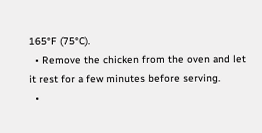165°F (75°C).
  • Remove the chicken from the oven and let it rest for a few minutes before serving.
  •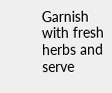Garnish with fresh herbs and serve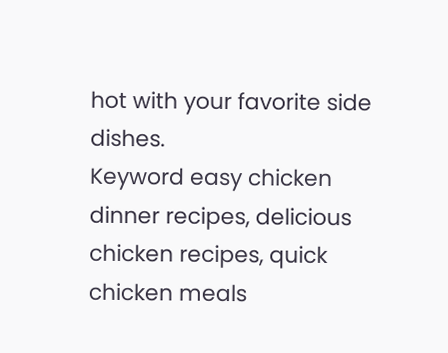hot with your favorite side dishes.
Keyword easy chicken dinner recipes, delicious chicken recipes, quick chicken meals